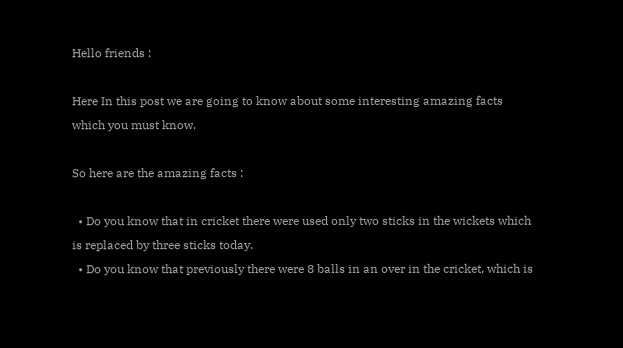Hello friends :

Here In this post we are going to know about some interesting amazing facts which you must know.

So here are the amazing facts :

  • Do you know that in cricket there were used only two sticks in the wickets which is replaced by three sticks today.
  • Do you know that previously there were 8 balls in an over in the cricket, which is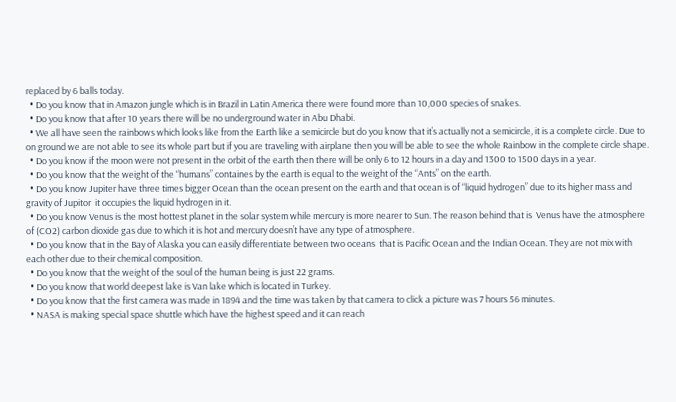replaced by 6 balls today.
  • Do you know that in Amazon jungle which is in Brazil in Latin America there were found more than 10,000 species of snakes.
  • Do you know that after 10 years there will be no underground water in Abu Dhabi.
  • We all have seen the rainbows which looks like from the Earth like a semicircle but do you know that it’s actually not a semicircle, it is a complete circle. Due to on ground we are not able to see its whole part but if you are traveling with airplane then you will be able to see the whole Rainbow in the complete circle shape.
  • Do you know if the moon were not present in the orbit of the earth then there will be only 6 to 12 hours in a day and 1300 to 1500 days in a year.
  • Do you know that the weight of the “humans” containes by the earth is equal to the weight of the “Ants” on the earth.
  • Do you know Jupiter have three times bigger Ocean than the ocean present on the earth and that ocean is of “liquid hydrogen” due to its higher mass and gravity of Jupitor  it occupies the liquid hydrogen in it.
  • Do you know Venus is the most hottest planet in the solar system while mercury is more nearer to Sun. The reason behind that is  Venus have the atmosphere of (CO2) carbon dioxide gas due to which it is hot and mercury doesn’t have any type of atmosphere.
  • Do you know that in the Bay of Alaska you can easily differentiate between two oceans  that is Pacific Ocean and the Indian Ocean. They are not mix with each other due to their chemical composition.
  • Do you know that the weight of the soul of the human being is just 22 grams.
  • Do you know that world deepest lake is Van lake which is located in Turkey.
  • Do you know that the first camera was made in 1894 and the time was taken by that camera to click a picture was 7 hours 56 minutes.
  • NASA is making special space shuttle which have the highest speed and it can reach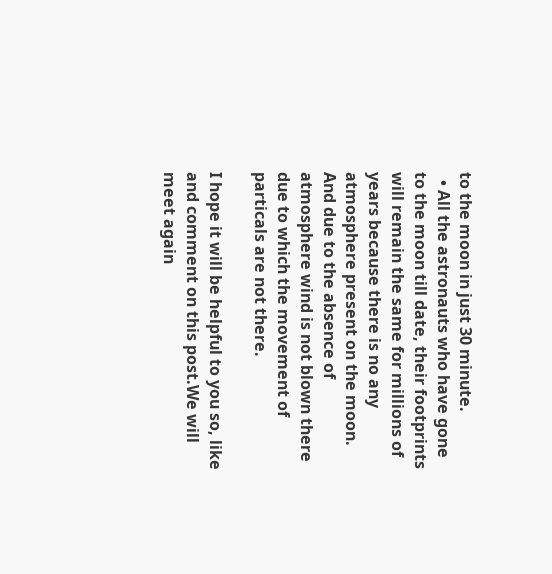to the moon in just 30 minute.
  • All the astronauts who have gone to the moon till date, their footprints will remain the same for millions of years because there is no any atmosphere present on the moon. And due to the absence of atmosphere wind is not blown there due to which the movement of particals are not there.

I hope it will be helpful to you so, like and comment on this post.We will meet again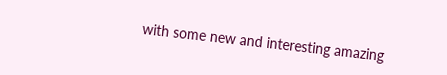with some new and interesting amazing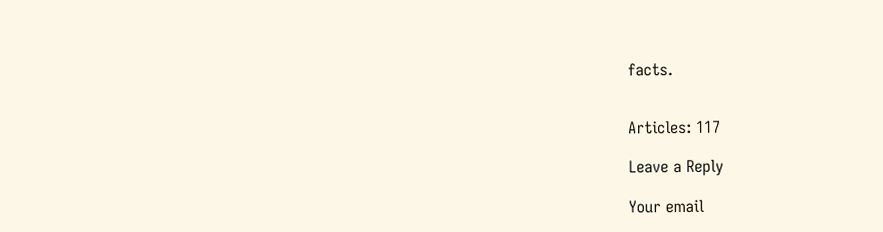facts.


Articles: 117

Leave a Reply

Your email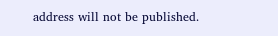address will not be published.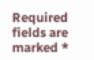Required fields are marked *